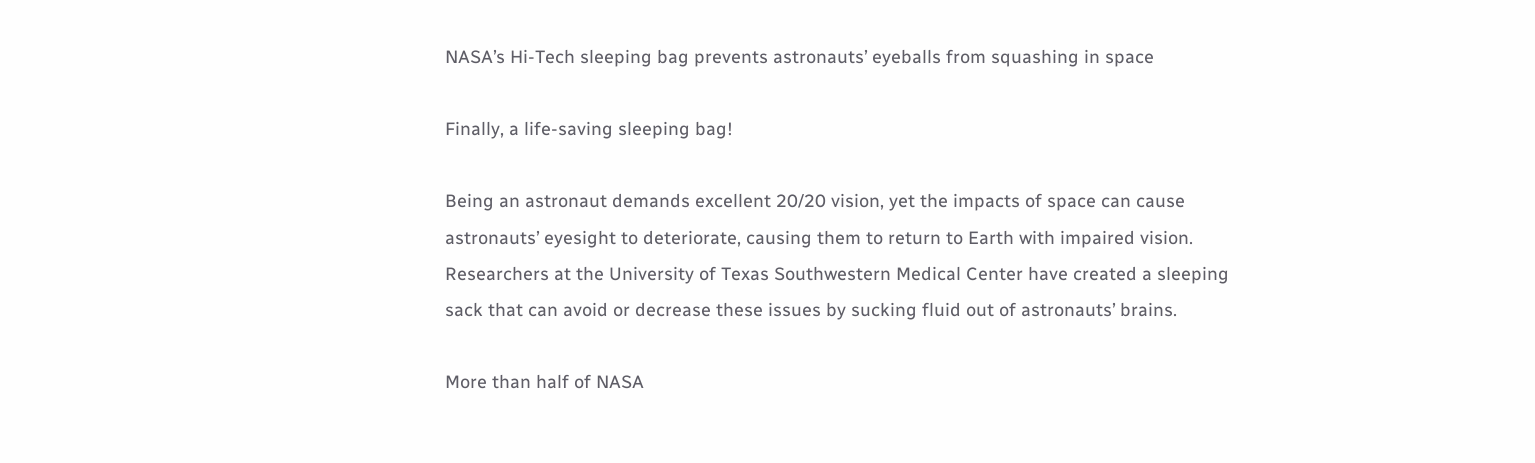NASA’s Hi-Tech sleeping bag prevents astronauts’ eyeballs from squashing in space

Finally, a life-saving sleeping bag!

Being an astronaut demands excellent 20/20 vision, yet the impacts of space can cause astronauts’ eyesight to deteriorate, causing them to return to Earth with impaired vision. Researchers at the University of Texas Southwestern Medical Center have created a sleeping sack that can avoid or decrease these issues by sucking fluid out of astronauts’ brains.

More than half of NASA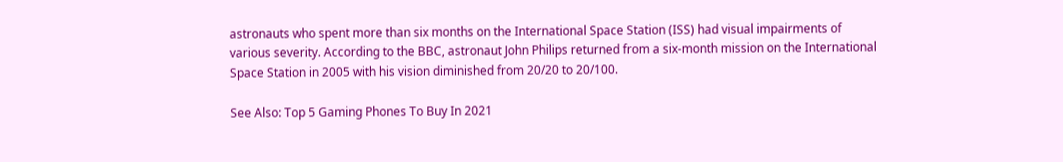astronauts who spent more than six months on the International Space Station (ISS) had visual impairments of various severity. According to the BBC, astronaut John Philips returned from a six-month mission on the International Space Station in 2005 with his vision diminished from 20/20 to 20/100.

See Also: Top 5 Gaming Phones To Buy In 2021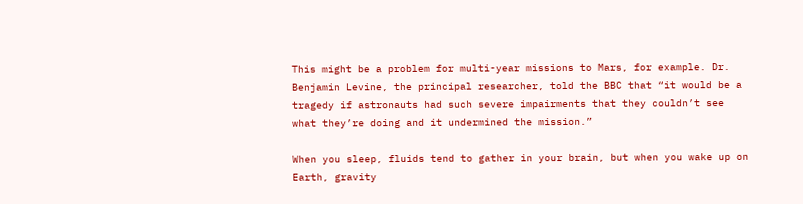This might be a problem for multi-year missions to Mars, for example. Dr. Benjamin Levine, the principal researcher, told the BBC that “it would be a tragedy if astronauts had such severe impairments that they couldn’t see what they’re doing and it undermined the mission.”

When you sleep, fluids tend to gather in your brain, but when you wake up on Earth, gravity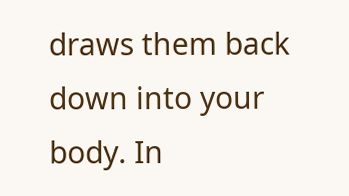draws them back down into your body. In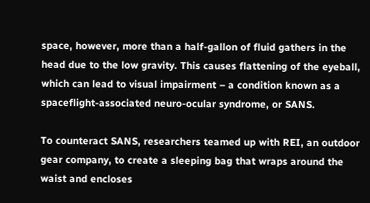space, however, more than a half-gallon of fluid gathers in the head due to the low gravity. This causes flattening of the eyeball, which can lead to visual impairment – a condition known as a spaceflight-associated neuro-ocular syndrome, or SANS.

To counteract SANS, researchers teamed up with REI, an outdoor gear company, to create a sleeping bag that wraps around the waist and encloses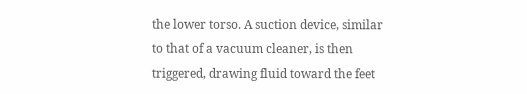the lower torso. A suction device, similar to that of a vacuum cleaner, is then triggered, drawing fluid toward the feet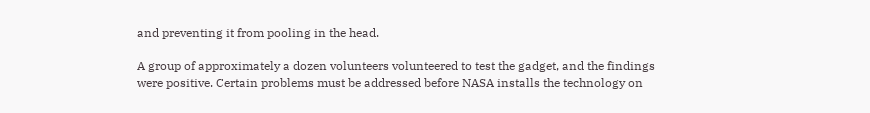and preventing it from pooling in the head.

A group of approximately a dozen volunteers volunteered to test the gadget, and the findings were positive. Certain problems must be addressed before NASA installs the technology on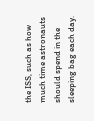the ISS, such as how much time astronauts should spend in the sleeping bag each day.